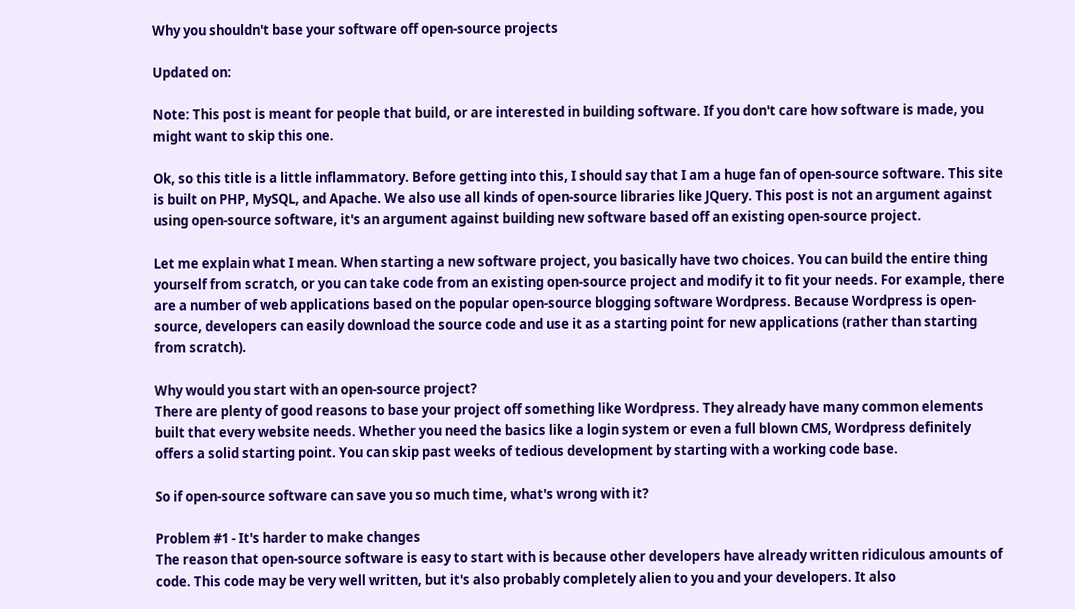Why you shouldn't base your software off open-source projects

Updated on:

Note: This post is meant for people that build, or are interested in building software. If you don't care how software is made, you might want to skip this one.

Ok, so this title is a little inflammatory. Before getting into this, I should say that I am a huge fan of open-source software. This site is built on PHP, MySQL, and Apache. We also use all kinds of open-source libraries like JQuery. This post is not an argument against using open-source software, it's an argument against building new software based off an existing open-source project.

Let me explain what I mean. When starting a new software project, you basically have two choices. You can build the entire thing yourself from scratch, or you can take code from an existing open-source project and modify it to fit your needs. For example, there are a number of web applications based on the popular open-source blogging software Wordpress. Because Wordpress is open-source, developers can easily download the source code and use it as a starting point for new applications (rather than starting from scratch).

Why would you start with an open-source project?
There are plenty of good reasons to base your project off something like Wordpress. They already have many common elements built that every website needs. Whether you need the basics like a login system or even a full blown CMS, Wordpress definitely offers a solid starting point. You can skip past weeks of tedious development by starting with a working code base.

So if open-source software can save you so much time, what's wrong with it?

Problem #1 - It's harder to make changes
The reason that open-source software is easy to start with is because other developers have already written ridiculous amounts of code. This code may be very well written, but it's also probably completely alien to you and your developers. It also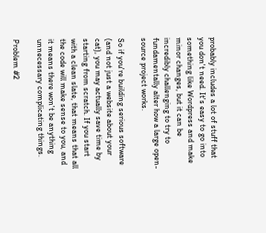probably includes a lot of stuff that you don't need. It's easy to go into something like Wordpress and make minor changes, but it can be incredibly challenging to try to fundamentally alter how a large open-source project works.

So if you're building serious software (and not just a website about your cat), you may actually save time by starting from scratch. If you start with a clean slate, that means that all the code will make sense to you, and it means there won't be anything unnecessary complicating things.

Problem #2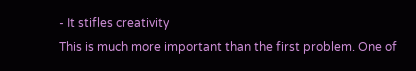- It stifles creativity
This is much more important than the first problem. One of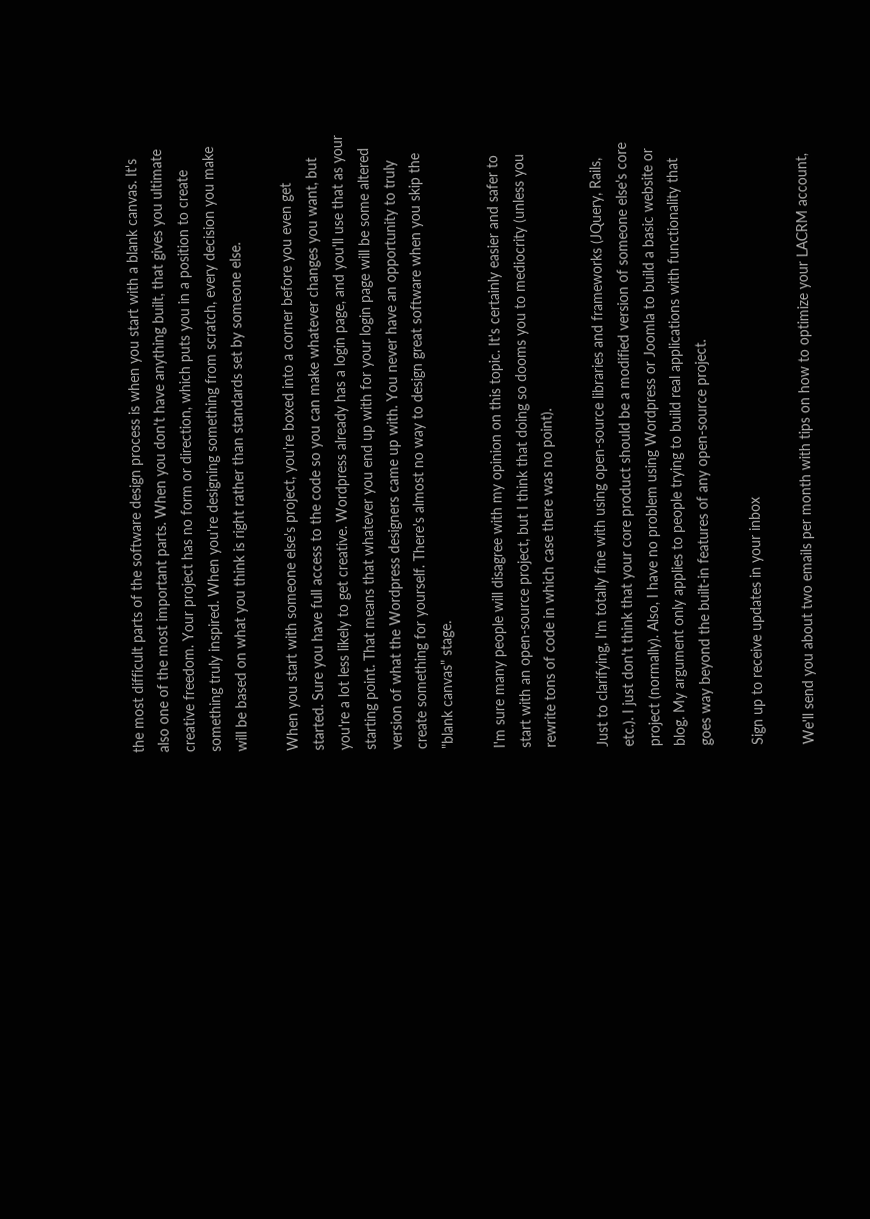the most difficult parts of the software design process is when you start with a blank canvas. It's also one of the most important parts. When you don't have anything built, that gives you ultimate creative freedom. Your project has no form or direction, which puts you in a position to create something truly inspired. When you're designing something from scratch, every decision you make will be based on what you think is right rather than standards set by someone else.

When you start with someone else's project, you're boxed into a corner before you even get started. Sure you have full access to the code so you can make whatever changes you want, but you're a lot less likely to get creative. Wordpress already has a login page, and you'll use that as your starting point. That means that whatever you end up with for your login page will be some altered version of what the Wordpress designers came up with. You never have an opportunity to truly create something for yourself. There's almost no way to design great software when you skip the "blank canvas" stage.

I'm sure many people will disagree with my opinion on this topic. It's certainly easier and safer to start with an open-source project, but I think that doing so dooms you to mediocrity (unless you rewrite tons of code in which case there was no point).

Just to clarifying, I'm totally fine with using open-source libraries and frameworks (JQuery, Rails, etc.). I just don't think that your core product should be a modified version of someone else's core project (normally). Also, I have no problem using Wordpress or Joomla to build a basic website or blog. My argument only applies to people trying to build real applications with functionality that goes way beyond the built-in features of any open-source project.

Sign up to receive updates in your inbox

We'll send you about two emails per month with tips on how to optimize your LACRM account,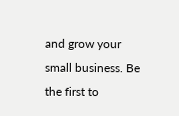and grow your small business. Be the first to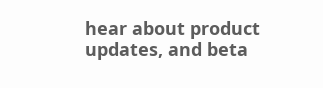hear about product updates, and beta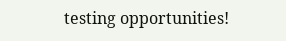testing opportunities!